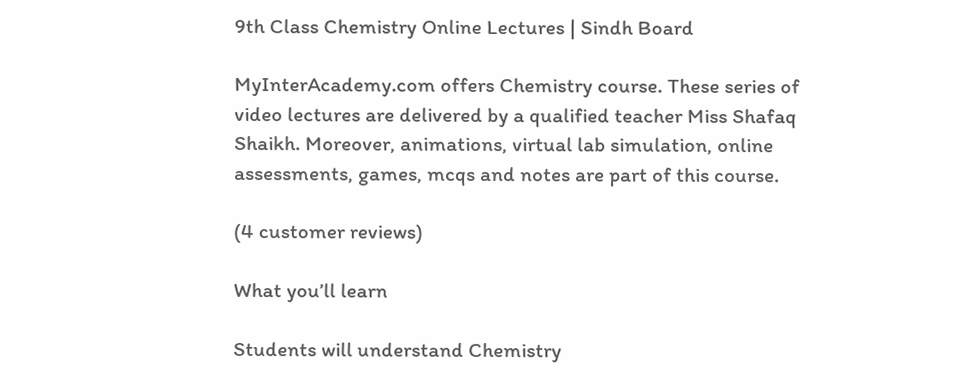9th Class Chemistry Online Lectures | Sindh Board

MyInterAcademy.com offers Chemistry course. These series of video lectures are delivered by a qualified teacher Miss Shafaq Shaikh. Moreover, animations, virtual lab simulation, online assessments, games, mcqs and notes are part of this course.

(4 customer reviews)

What you’ll learn

Students will understand Chemistry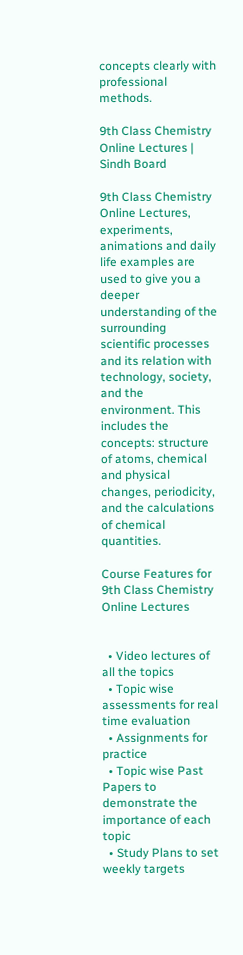concepts clearly with professional methods.

9th Class Chemistry Online Lectures | Sindh Board

9th Class Chemistry Online Lectures, experiments, animations and daily life examples are used to give you a deeper understanding of the surrounding scientific processes and its relation with technology, society, and the environment. This includes the concepts: structure of atoms, chemical and physical changes, periodicity, and the calculations of chemical quantities.

Course Features for 9th Class Chemistry Online Lectures


  • Video lectures of all the topics
  • Topic wise assessments for real time evaluation
  • Assignments for practice
  • Topic wise Past Papers to demonstrate the importance of each topic
  • Study Plans to set weekly targets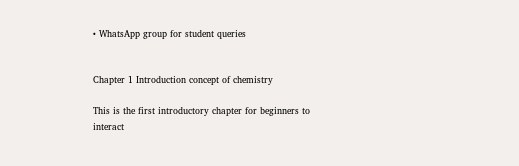• WhatsApp group for student queries


Chapter 1 Introduction concept of chemistry

This is the first introductory chapter for beginners to interact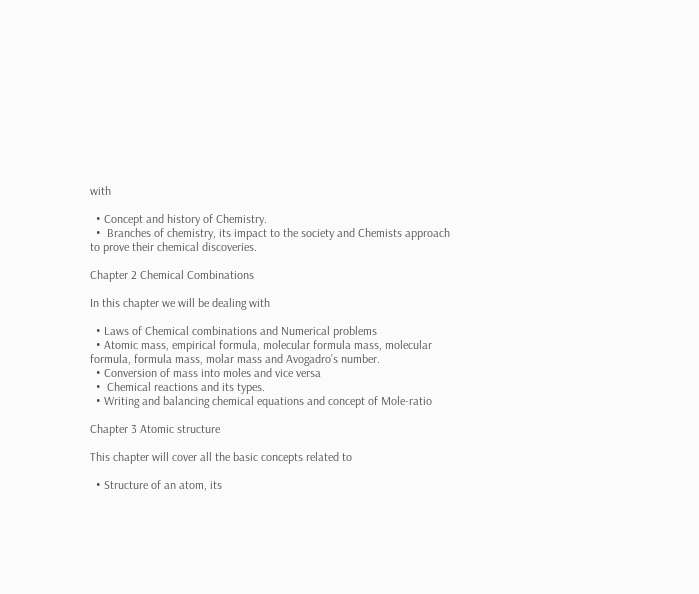with

  • Concept and history of Chemistry.
  •  Branches of chemistry, its impact to the society and Chemists approach to prove their chemical discoveries.

Chapter 2 Chemical Combinations

In this chapter we will be dealing with

  • Laws of Chemical combinations and Numerical problems
  • Atomic mass, empirical formula, molecular formula mass, molecular formula, formula mass, molar mass and Avogadro’s number.
  • Conversion of mass into moles and vice versa
  •  Chemical reactions and its types.
  • Writing and balancing chemical equations and concept of Mole-ratio

Chapter 3 Atomic structure

This chapter will cover all the basic concepts related to

  • Structure of an atom, its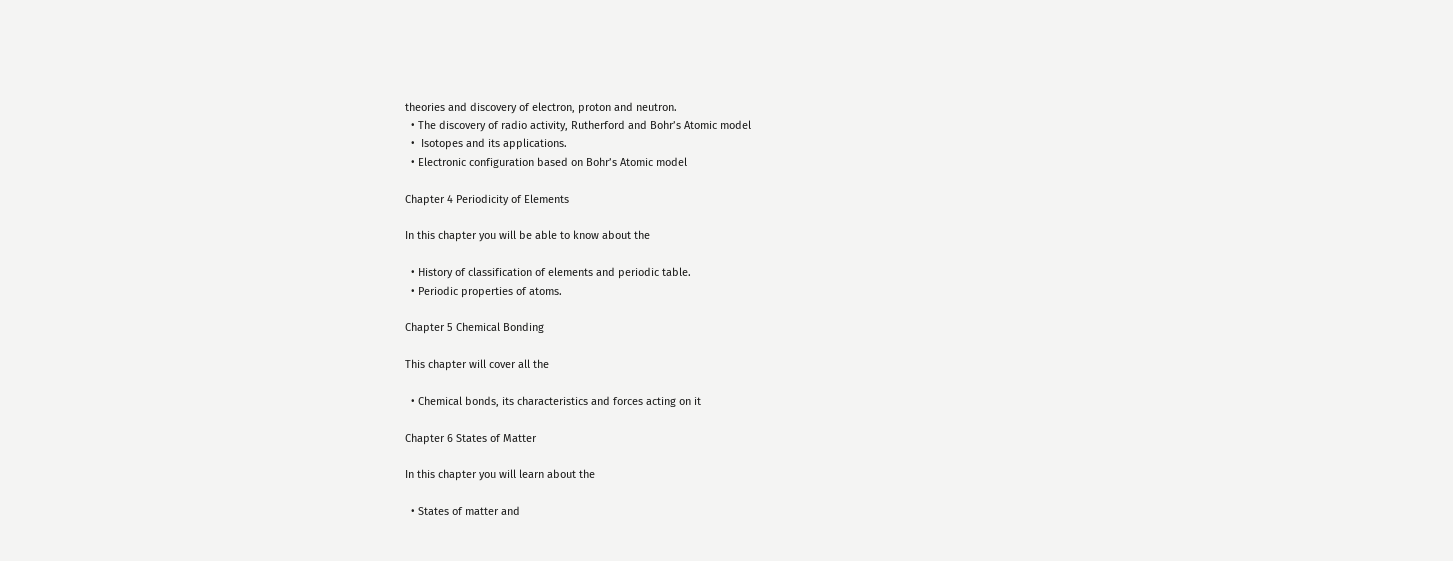theories and discovery of electron, proton and neutron.
  • The discovery of radio activity, Rutherford and Bohr’s Atomic model
  •  Isotopes and its applications.
  • Electronic configuration based on Bohr’s Atomic model

Chapter 4 Periodicity of Elements

In this chapter you will be able to know about the

  • History of classification of elements and periodic table.
  • Periodic properties of atoms.

Chapter 5 Chemical Bonding

This chapter will cover all the

  • Chemical bonds, its characteristics and forces acting on it

Chapter 6 States of Matter

In this chapter you will learn about the

  • States of matter and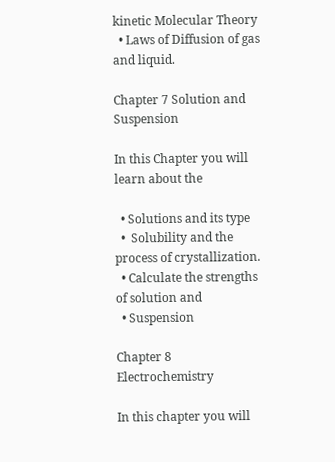kinetic Molecular Theory
  • Laws of Diffusion of gas and liquid.

Chapter 7 Solution and Suspension

In this Chapter you will learn about the

  • Solutions and its type
  •  Solubility and the process of crystallization.
  • Calculate the strengths of solution and
  • Suspension

Chapter 8 Electrochemistry

In this chapter you will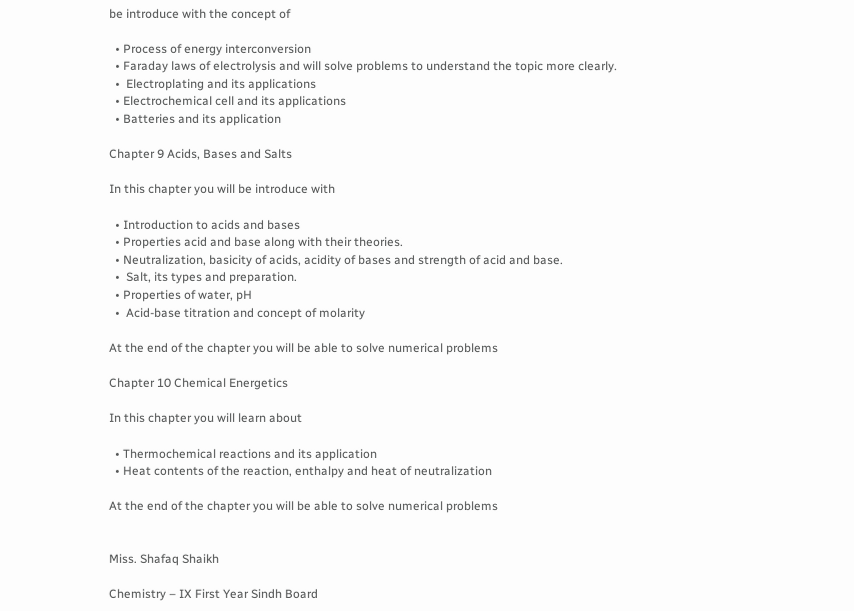be introduce with the concept of

  • Process of energy interconversion
  • Faraday laws of electrolysis and will solve problems to understand the topic more clearly.
  •  Electroplating and its applications
  • Electrochemical cell and its applications
  • Batteries and its application

Chapter 9 Acids, Bases and Salts

In this chapter you will be introduce with

  • Introduction to acids and bases
  • Properties acid and base along with their theories.
  • Neutralization, basicity of acids, acidity of bases and strength of acid and base.
  •  Salt, its types and preparation.
  • Properties of water, pH
  •  Acid-base titration and concept of molarity

At the end of the chapter you will be able to solve numerical problems

Chapter 10 Chemical Energetics

In this chapter you will learn about

  • Thermochemical reactions and its application
  • Heat contents of the reaction, enthalpy and heat of neutralization

At the end of the chapter you will be able to solve numerical problems


Miss. Shafaq Shaikh

Chemistry – IX First Year Sindh Board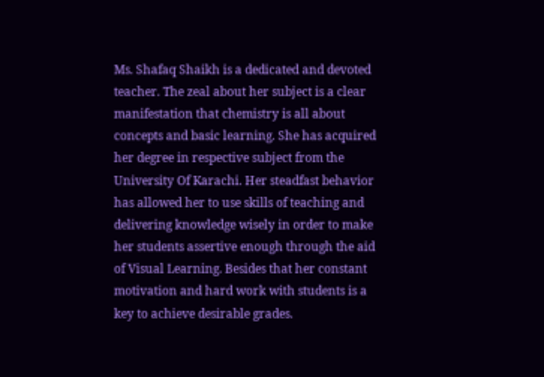Ms. Shafaq Shaikh is a dedicated and devoted teacher. The zeal about her subject is a clear manifestation that chemistry is all about concepts and basic learning. She has acquired her degree in respective subject from the University Of Karachi. Her steadfast behavior has allowed her to use skills of teaching and delivering knowledge wisely in order to make her students assertive enough through the aid of Visual Learning. Besides that her constant motivation and hard work with students is a key to achieve desirable grades.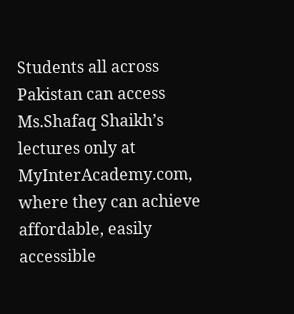Students all across Pakistan can access Ms.Shafaq Shaikh’s lectures only at MyInterAcademy.com, where they can achieve affordable, easily accessible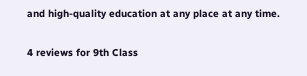and high-quality education at any place at any time.

4 reviews for 9th Class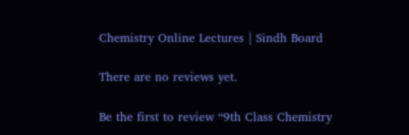Chemistry Online Lectures | Sindh Board

There are no reviews yet.

Be the first to review “9th Class Chemistry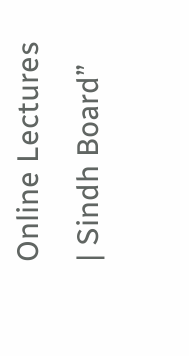Online Lectures | Sindh Board”